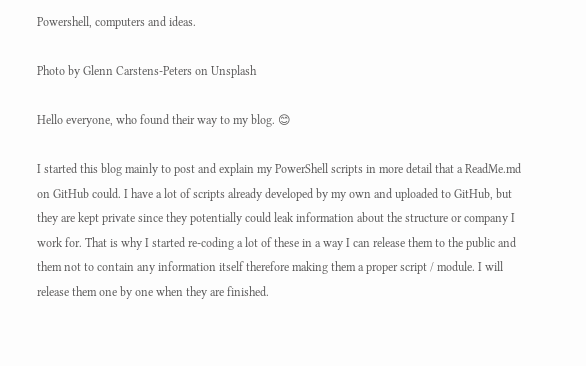Powershell, computers and ideas.

Photo by Glenn Carstens-Peters on Unsplash

Hello everyone, who found their way to my blog. 😊

I started this blog mainly to post and explain my PowerShell scripts in more detail that a ReadMe.md on GitHub could. I have a lot of scripts already developed by my own and uploaded to GitHub, but they are kept private since they potentially could leak information about the structure or company I work for. That is why I started re-coding a lot of these in a way I can release them to the public and them not to contain any information itself therefore making them a proper script / module. I will release them one by one when they are finished.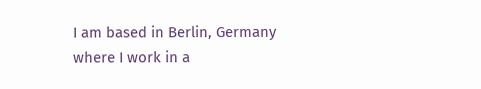I am based in Berlin, Germany where I work in a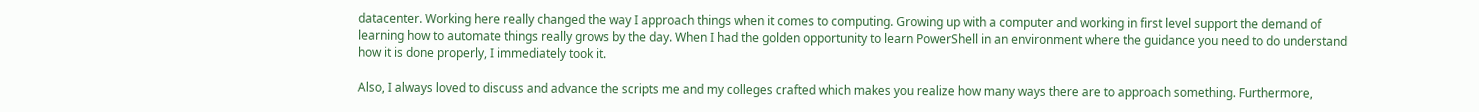datacenter. Working here really changed the way I approach things when it comes to computing. Growing up with a computer and working in first level support the demand of learning how to automate things really grows by the day. When I had the golden opportunity to learn PowerShell in an environment where the guidance you need to do understand how it is done properly, I immediately took it.

Also, I always loved to discuss and advance the scripts me and my colleges crafted which makes you realize how many ways there are to approach something. Furthermore,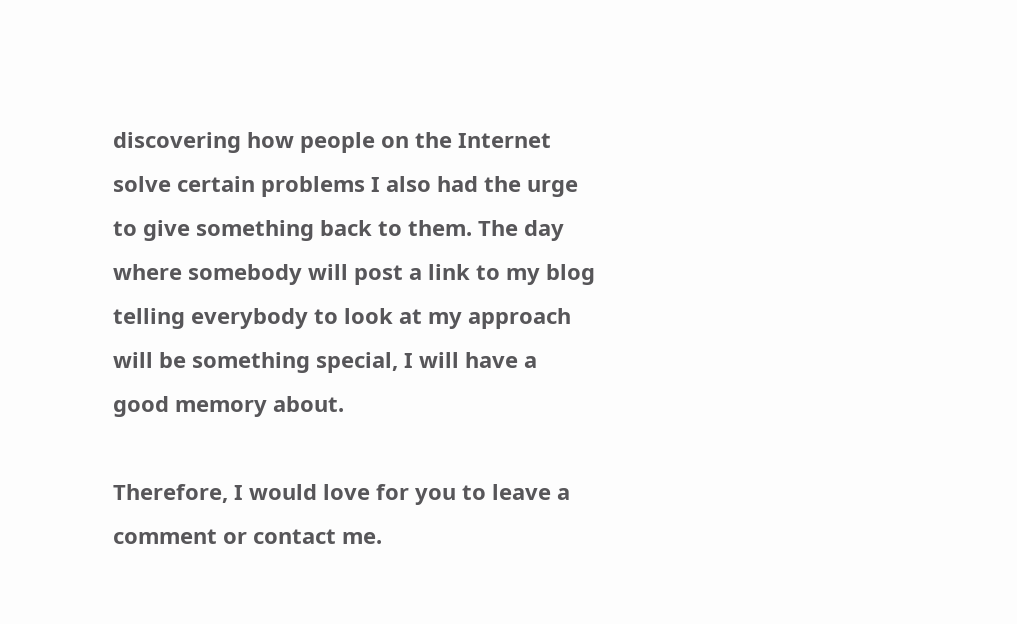discovering how people on the Internet solve certain problems I also had the urge to give something back to them. The day where somebody will post a link to my blog telling everybody to look at my approach will be something special, I will have a good memory about.

Therefore, I would love for you to leave a comment or contact me.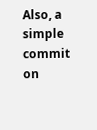Also, a simple commit on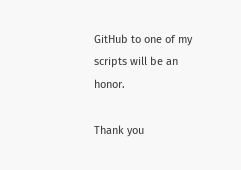GitHub to one of my scripts will be an honor.

Thank you